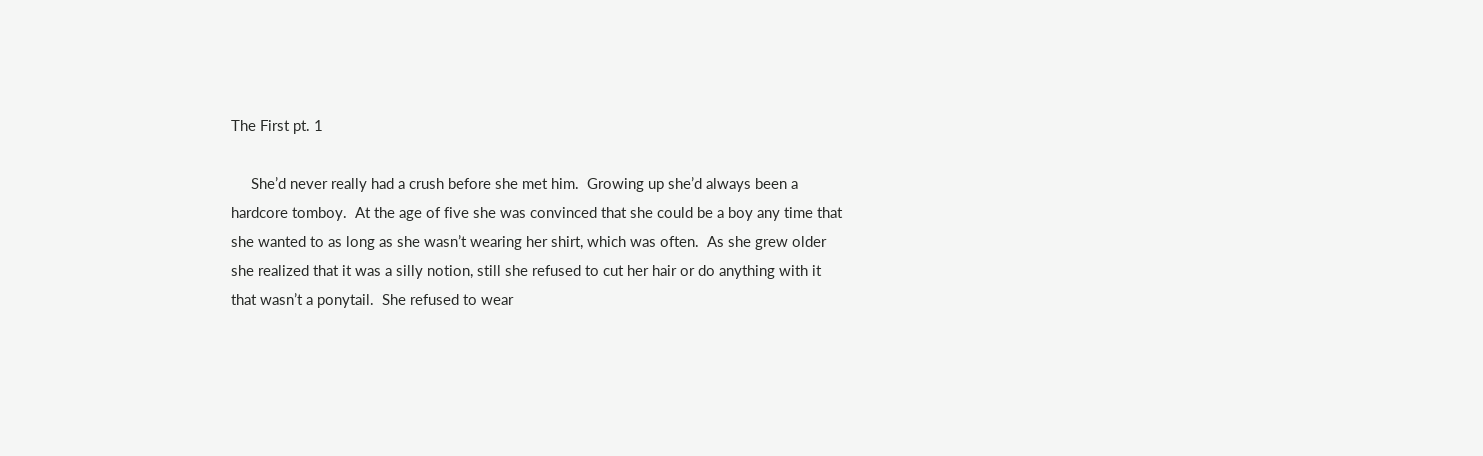The First pt. 1

     She’d never really had a crush before she met him.  Growing up she’d always been a hardcore tomboy.  At the age of five she was convinced that she could be a boy any time that she wanted to as long as she wasn’t wearing her shirt, which was often.  As she grew older she realized that it was a silly notion, still she refused to cut her hair or do anything with it that wasn’t a ponytail.  She refused to wear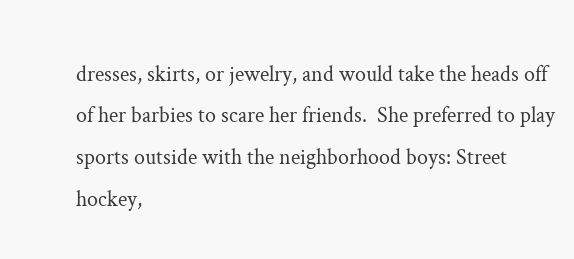dresses, skirts, or jewelry, and would take the heads off of her barbies to scare her friends.  She preferred to play sports outside with the neighborhood boys: Street hockey,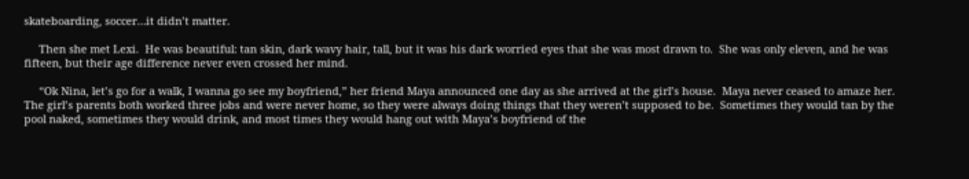skateboarding, soccer…it didn’t matter.

     Then she met Lexi.  He was beautiful: tan skin, dark wavy hair, tall, but it was his dark worried eyes that she was most drawn to.  She was only eleven, and he was fifteen, but their age difference never even crossed her mind.

     “Ok Nina, let’s go for a walk, I wanna go see my boyfriend,” her friend Maya announced one day as she arrived at the girl’s house.  Maya never ceased to amaze her.  The girl’s parents both worked three jobs and were never home, so they were always doing things that they weren’t supposed to be.  Sometimes they would tan by the pool naked, sometimes they would drink, and most times they would hang out with Maya’s boyfriend of the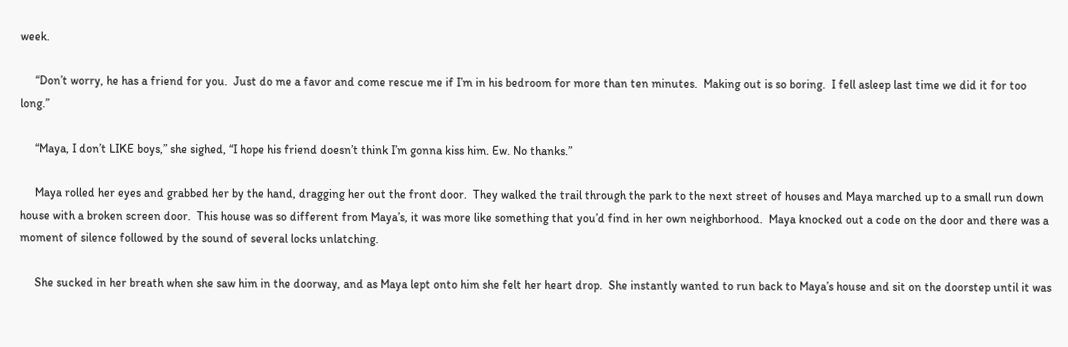week.

     “Don’t worry, he has a friend for you.  Just do me a favor and come rescue me if I’m in his bedroom for more than ten minutes.  Making out is so boring.  I fell asleep last time we did it for too long.”

     “Maya, I don’t LIKE boys,” she sighed, “I hope his friend doesn’t think I’m gonna kiss him. Ew. No thanks.”

     Maya rolled her eyes and grabbed her by the hand, dragging her out the front door.  They walked the trail through the park to the next street of houses and Maya marched up to a small run down house with a broken screen door.  This house was so different from Maya’s, it was more like something that you’d find in her own neighborhood.  Maya knocked out a code on the door and there was a moment of silence followed by the sound of several locks unlatching.

     She sucked in her breath when she saw him in the doorway, and as Maya lept onto him she felt her heart drop.  She instantly wanted to run back to Maya’s house and sit on the doorstep until it was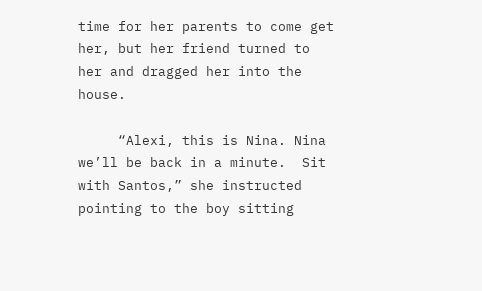time for her parents to come get her, but her friend turned to her and dragged her into the house.

     “Alexi, this is Nina. Nina we’ll be back in a minute.  Sit with Santos,” she instructed pointing to the boy sitting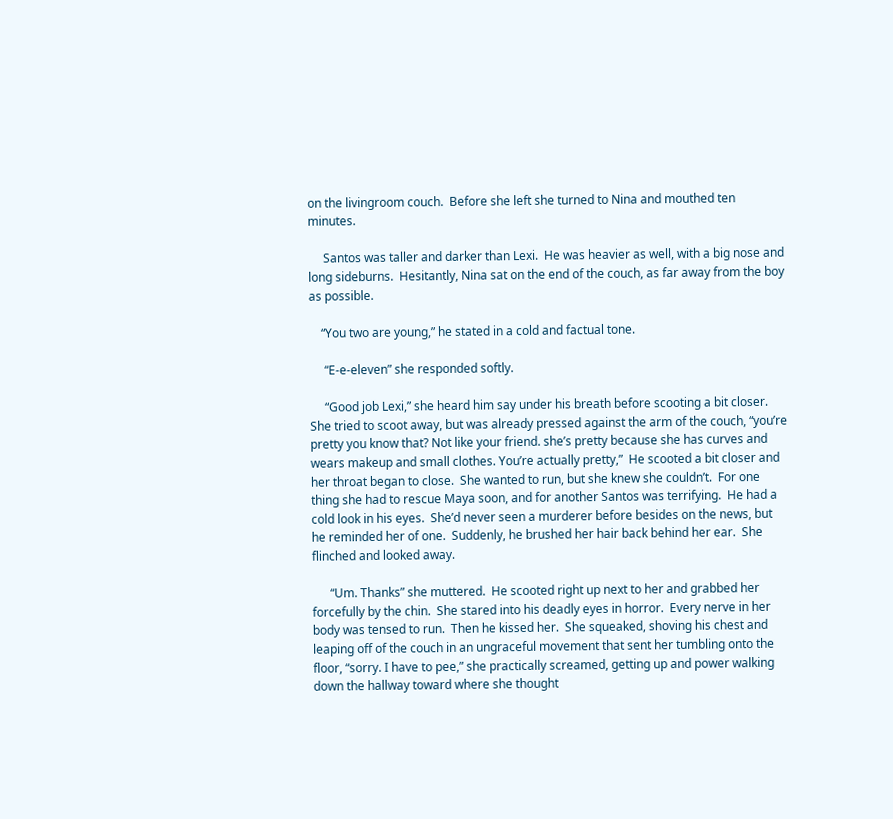on the livingroom couch.  Before she left she turned to Nina and mouthed ten minutes.

     Santos was taller and darker than Lexi.  He was heavier as well, with a big nose and long sideburns.  Hesitantly, Nina sat on the end of the couch, as far away from the boy as possible.

    “You two are young,” he stated in a cold and factual tone.

     “E-e-eleven” she responded softly.

     “Good job Lexi,” she heard him say under his breath before scooting a bit closer.  She tried to scoot away, but was already pressed against the arm of the couch, “you’re pretty you know that? Not like your friend. she’s pretty because she has curves and wears makeup and small clothes. You’re actually pretty,”  He scooted a bit closer and her throat began to close.  She wanted to run, but she knew she couldn’t.  For one thing she had to rescue Maya soon, and for another Santos was terrifying.  He had a cold look in his eyes.  She’d never seen a murderer before besides on the news, but he reminded her of one.  Suddenly, he brushed her hair back behind her ear.  She flinched and looked away.

      “Um. Thanks” she muttered.  He scooted right up next to her and grabbed her forcefully by the chin.  She stared into his deadly eyes in horror.  Every nerve in her body was tensed to run.  Then he kissed her.  She squeaked, shoving his chest and leaping off of the couch in an ungraceful movement that sent her tumbling onto the floor, “sorry. I have to pee,” she practically screamed, getting up and power walking down the hallway toward where she thought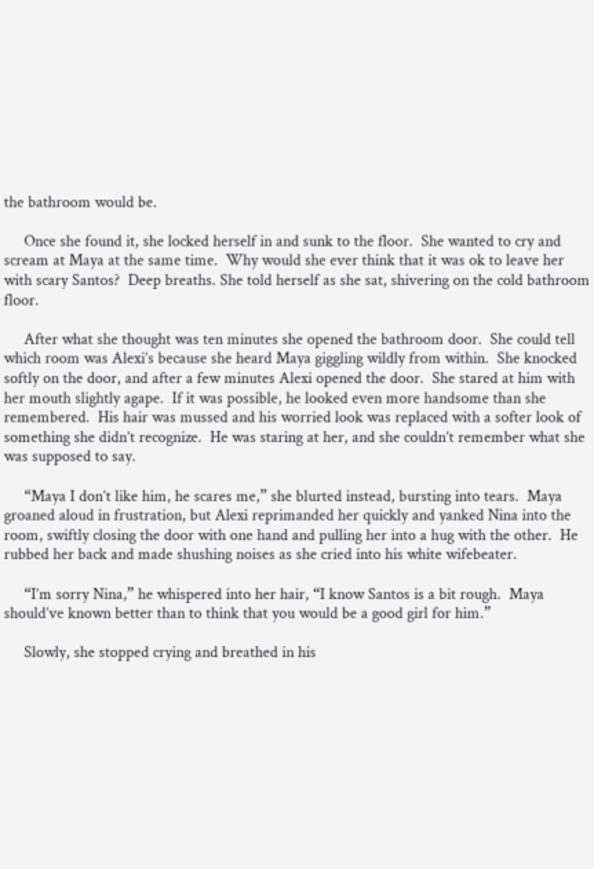the bathroom would be.

     Once she found it, she locked herself in and sunk to the floor.  She wanted to cry and scream at Maya at the same time.  Why would she ever think that it was ok to leave her with scary Santos?  Deep breaths. She told herself as she sat, shivering on the cold bathroom floor.

     After what she thought was ten minutes she opened the bathroom door.  She could tell which room was Alexi’s because she heard Maya giggling wildly from within.  She knocked softly on the door, and after a few minutes Alexi opened the door.  She stared at him with her mouth slightly agape.  If it was possible, he looked even more handsome than she remembered.  His hair was mussed and his worried look was replaced with a softer look of something she didn’t recognize.  He was staring at her, and she couldn’t remember what she was supposed to say.

     “Maya I don’t like him, he scares me,” she blurted instead, bursting into tears.  Maya groaned aloud in frustration, but Alexi reprimanded her quickly and yanked Nina into the room, swiftly closing the door with one hand and pulling her into a hug with the other.  He rubbed her back and made shushing noises as she cried into his white wifebeater.

     “I’m sorry Nina,” he whispered into her hair, “I know Santos is a bit rough.  Maya should’ve known better than to think that you would be a good girl for him.”

     Slowly, she stopped crying and breathed in his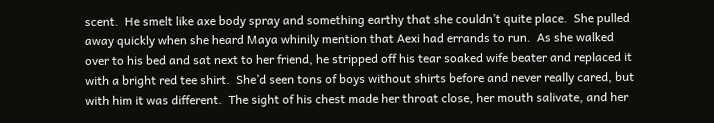scent.  He smelt like axe body spray and something earthy that she couldn’t quite place.  She pulled away quickly when she heard Maya whinily mention that Aexi had errands to run.  As she walked over to his bed and sat next to her friend, he stripped off his tear soaked wife beater and replaced it with a bright red tee shirt.  She’d seen tons of boys without shirts before and never really cared, but with him it was different.  The sight of his chest made her throat close, her mouth salivate, and her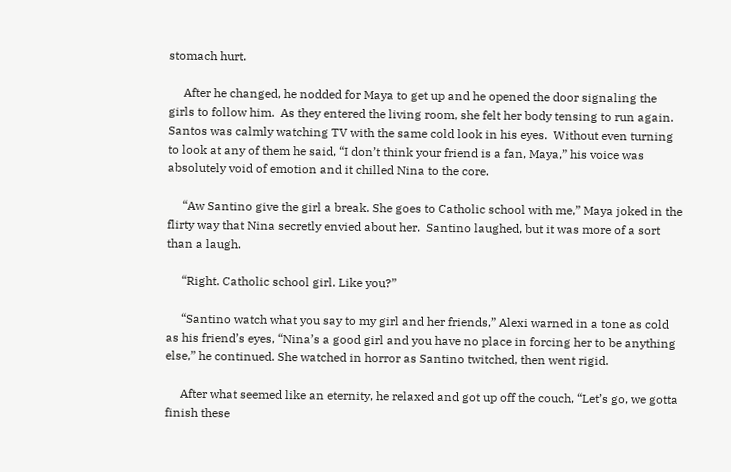stomach hurt.

     After he changed, he nodded for Maya to get up and he opened the door signaling the girls to follow him.  As they entered the living room, she felt her body tensing to run again.  Santos was calmly watching TV with the same cold look in his eyes.  Without even turning to look at any of them he said, “I don’t think your friend is a fan, Maya,” his voice was absolutely void of emotion and it chilled Nina to the core.

     “Aw Santino give the girl a break. She goes to Catholic school with me,” Maya joked in the flirty way that Nina secretly envied about her.  Santino laughed, but it was more of a sort than a laugh.

     “Right. Catholic school girl. Like you?”

     “Santino watch what you say to my girl and her friends,” Alexi warned in a tone as cold as his friend’s eyes, “Nina’s a good girl and you have no place in forcing her to be anything else,” he continued. She watched in horror as Santino twitched, then went rigid.

     After what seemed like an eternity, he relaxed and got up off the couch, “Let’s go, we gotta finish these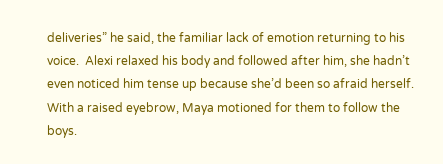deliveries” he said, the familiar lack of emotion returning to his voice.  Alexi relaxed his body and followed after him, she hadn’t even noticed him tense up because she’d been so afraid herself.  With a raised eyebrow, Maya motioned for them to follow the boys.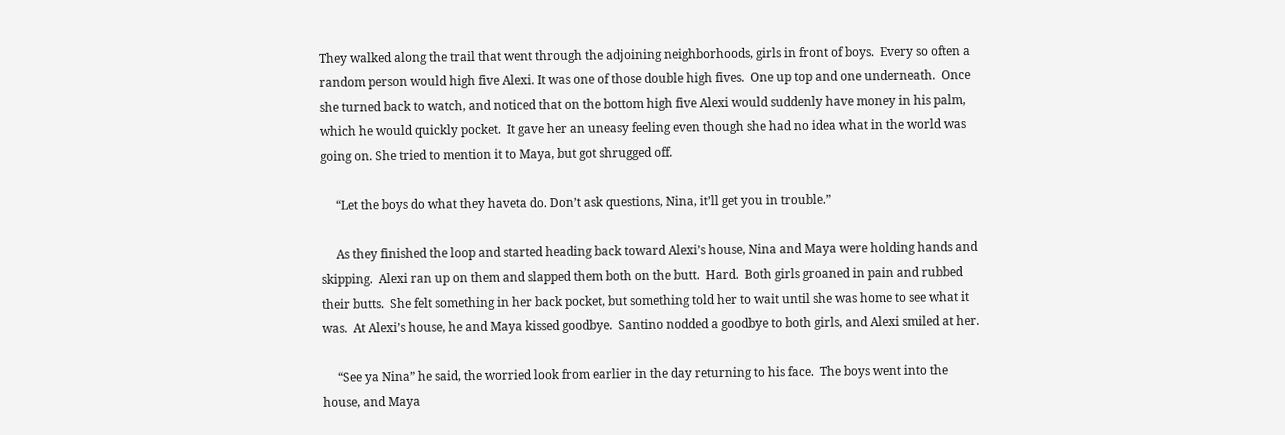They walked along the trail that went through the adjoining neighborhoods, girls in front of boys.  Every so often a random person would high five Alexi. It was one of those double high fives.  One up top and one underneath.  Once she turned back to watch, and noticed that on the bottom high five Alexi would suddenly have money in his palm, which he would quickly pocket.  It gave her an uneasy feeling even though she had no idea what in the world was going on. She tried to mention it to Maya, but got shrugged off.

     “Let the boys do what they haveta do. Don’t ask questions, Nina, it’ll get you in trouble.”

     As they finished the loop and started heading back toward Alexi’s house, Nina and Maya were holding hands and skipping.  Alexi ran up on them and slapped them both on the butt.  Hard.  Both girls groaned in pain and rubbed their butts.  She felt something in her back pocket, but something told her to wait until she was home to see what it was.  At Alexi’s house, he and Maya kissed goodbye.  Santino nodded a goodbye to both girls, and Alexi smiled at her.

     “See ya Nina” he said, the worried look from earlier in the day returning to his face.  The boys went into the house, and Maya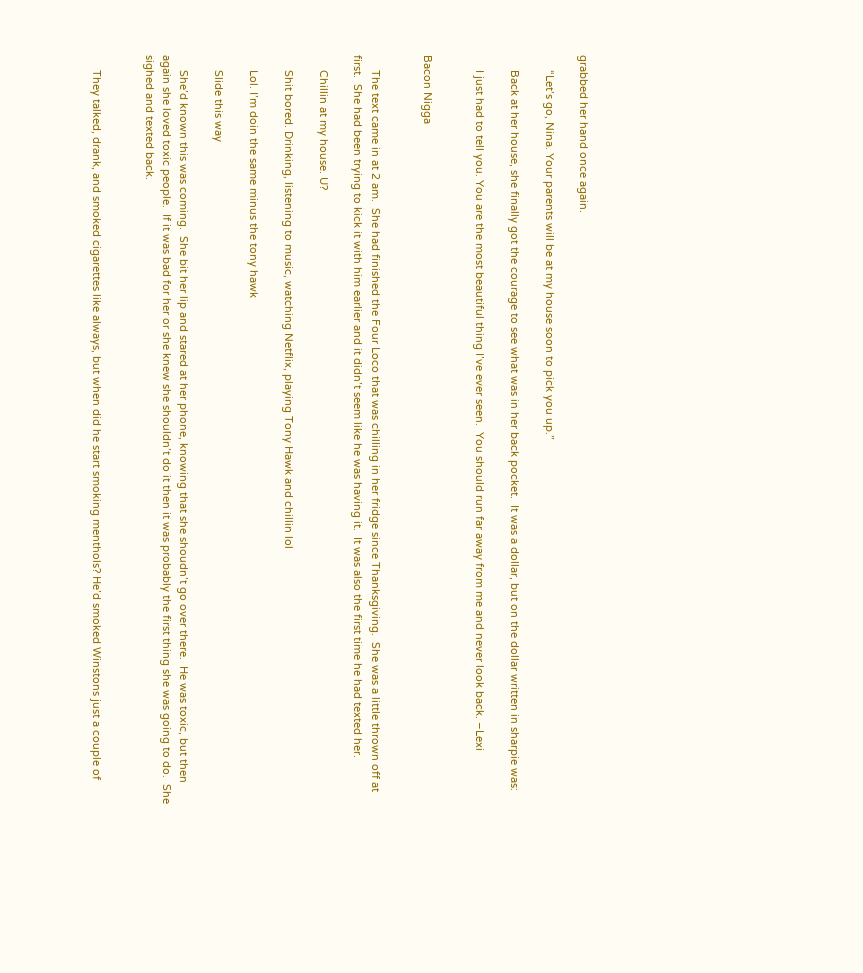grabbed her hand once again.

     “Let’s go, Nina. Your parents will be at my house soon to pick you up.”

     Back at her house, she finally got the courage to see what was in her back pocket.  It was a dollar, but on the dollar written in sharpie was:

     I just had to tell you. You are the most beautiful thing I’ve ever seen.  You should run far away from me and never look back. –Lexi


Bacon Nigga


     The text came in at 2 am.  She had finished the Four Loco that was chilling in her fridge since Thanksgiving.  She was a little thrown off at first.  She had been trying to kick it with him earlier and it didn’t seem like he was having it.  It was also the first time he had texted her.

     Chillin at my house. U?

     Shit bored. Drinking, listening to music, watching Netflix, playing Tony Hawk and chillin lol

     Lol. I’m doin the same minus the tony hawk

     Slide this way

     She’d known this was coming.  She bit her lip and stared at her phone, knowing that she shoudn’t go over there.  He was toxic, but then again she loved toxic people.  If it was bad for her or she knew she shouldn’t do it then it was probably the first thing she was going to do.  She sighed and texted back.


     They talked, drank, and smoked cigarettes like always, but when did he start smoking menthols? He’d smoked Winstons just a couple of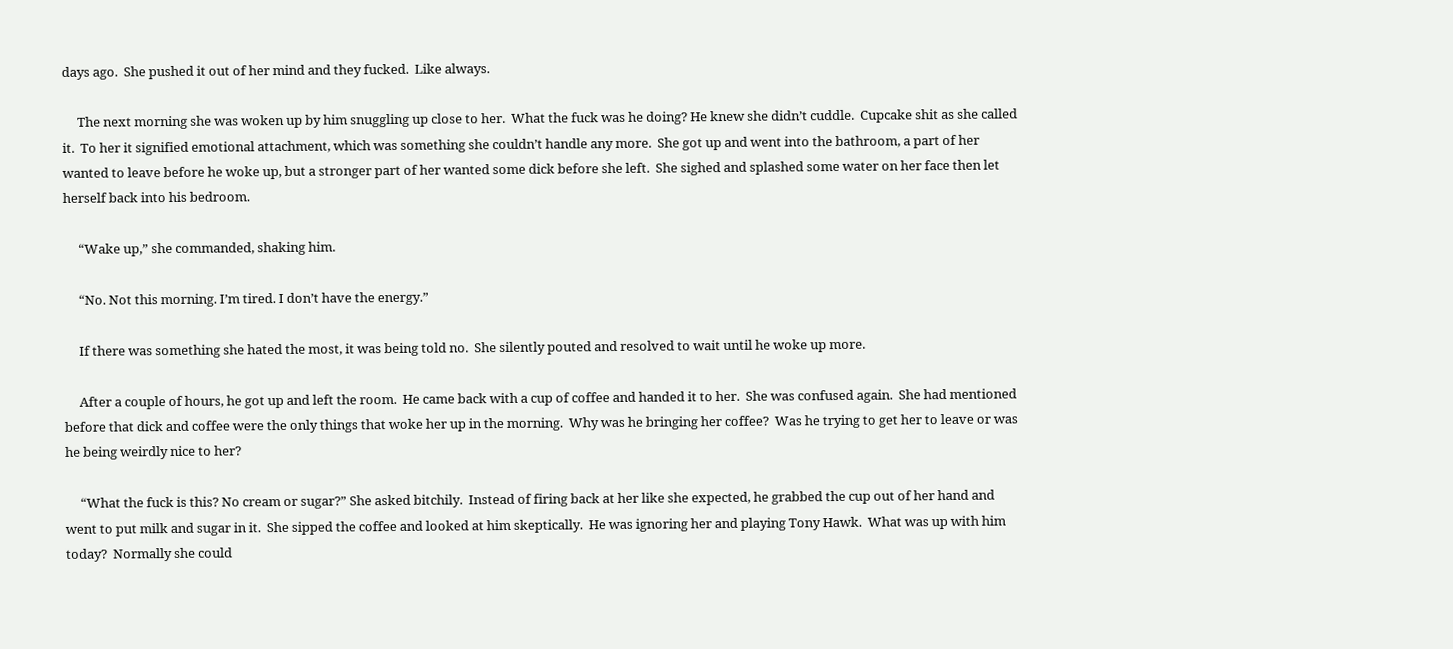days ago.  She pushed it out of her mind and they fucked.  Like always.

     The next morning she was woken up by him snuggling up close to her.  What the fuck was he doing? He knew she didn’t cuddle.  Cupcake shit as she called it.  To her it signified emotional attachment, which was something she couldn’t handle any more.  She got up and went into the bathroom, a part of her wanted to leave before he woke up, but a stronger part of her wanted some dick before she left.  She sighed and splashed some water on her face then let herself back into his bedroom.

     “Wake up,” she commanded, shaking him.

     “No. Not this morning. I’m tired. I don’t have the energy.”

     If there was something she hated the most, it was being told no.  She silently pouted and resolved to wait until he woke up more.

     After a couple of hours, he got up and left the room.  He came back with a cup of coffee and handed it to her.  She was confused again.  She had mentioned before that dick and coffee were the only things that woke her up in the morning.  Why was he bringing her coffee?  Was he trying to get her to leave or was he being weirdly nice to her?

     “What the fuck is this? No cream or sugar?” She asked bitchily.  Instead of firing back at her like she expected, he grabbed the cup out of her hand and went to put milk and sugar in it.  She sipped the coffee and looked at him skeptically.  He was ignoring her and playing Tony Hawk.  What was up with him today?  Normally she could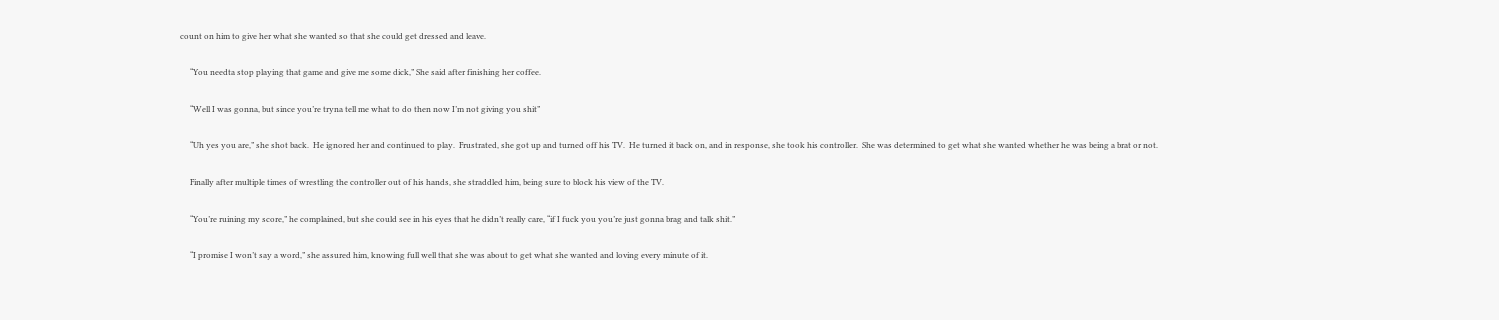count on him to give her what she wanted so that she could get dressed and leave.

     “You needta stop playing that game and give me some dick,” She said after finishing her coffee.

     “Well I was gonna, but since you’re tryna tell me what to do then now I’m not giving you shit”

     “Uh yes you are,” she shot back.  He ignored her and continued to play.  Frustrated, she got up and turned off his TV.  He turned it back on, and in response, she took his controller.  She was determined to get what she wanted whether he was being a brat or not.

     Finally after multiple times of wrestling the controller out of his hands, she straddled him, being sure to block his view of the TV.

     “You’re ruining my score,” he complained, but she could see in his eyes that he didn’t really care, “if I fuck you you’re just gonna brag and talk shit.”

     “I promise I won’t say a word,” she assured him, knowing full well that she was about to get what she wanted and loving every minute of it.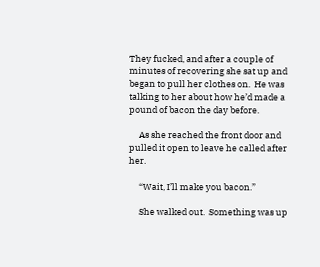They fucked, and after a couple of minutes of recovering she sat up and began to pull her clothes on.  He was talking to her about how he’d made a pound of bacon the day before.

     As she reached the front door and pulled it open to leave he called after her.

     “Wait, I’ll make you bacon.”

     She walked out.  Something was up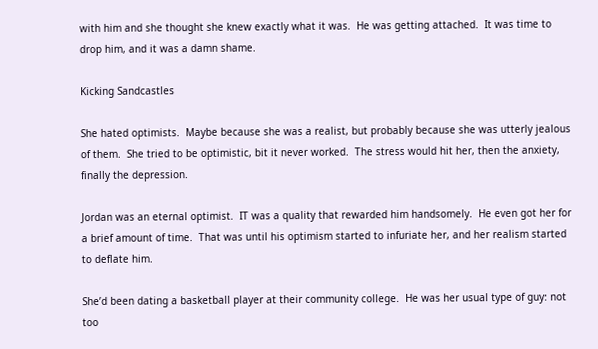with him and she thought she knew exactly what it was.  He was getting attached.  It was time to drop him, and it was a damn shame.

Kicking Sandcastles

She hated optimists.  Maybe because she was a realist, but probably because she was utterly jealous of them.  She tried to be optimistic, bit it never worked.  The stress would hit her, then the anxiety, finally the depression.

Jordan was an eternal optimist.  IT was a quality that rewarded him handsomely.  He even got her for a brief amount of time.  That was until his optimism started to infuriate her, and her realism started to deflate him.

She’d been dating a basketball player at their community college.  He was her usual type of guy: not too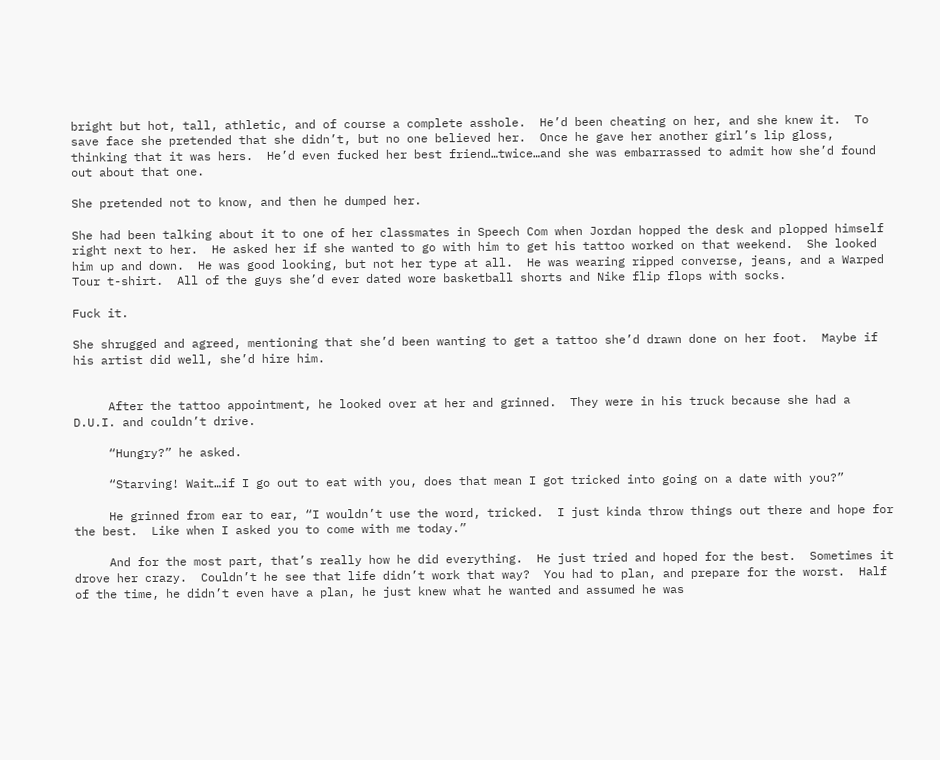bright but hot, tall, athletic, and of course a complete asshole.  He’d been cheating on her, and she knew it.  To save face she pretended that she didn’t, but no one believed her.  Once he gave her another girl’s lip gloss, thinking that it was hers.  He’d even fucked her best friend…twice…and she was embarrassed to admit how she’d found out about that one.

She pretended not to know, and then he dumped her.

She had been talking about it to one of her classmates in Speech Com when Jordan hopped the desk and plopped himself right next to her.  He asked her if she wanted to go with him to get his tattoo worked on that weekend.  She looked him up and down.  He was good looking, but not her type at all.  He was wearing ripped converse, jeans, and a Warped Tour t-shirt.  All of the guys she’d ever dated wore basketball shorts and Nike flip flops with socks.

Fuck it.

She shrugged and agreed, mentioning that she’d been wanting to get a tattoo she’d drawn done on her foot.  Maybe if his artist did well, she’d hire him.


     After the tattoo appointment, he looked over at her and grinned.  They were in his truck because she had a D.U.I. and couldn’t drive.

     “Hungry?” he asked.

     “Starving! Wait…if I go out to eat with you, does that mean I got tricked into going on a date with you?”

     He grinned from ear to ear, “I wouldn’t use the word, tricked.  I just kinda throw things out there and hope for the best.  Like when I asked you to come with me today.”

     And for the most part, that’s really how he did everything.  He just tried and hoped for the best.  Sometimes it drove her crazy.  Couldn’t he see that life didn’t work that way?  You had to plan, and prepare for the worst.  Half of the time, he didn’t even have a plan, he just knew what he wanted and assumed he was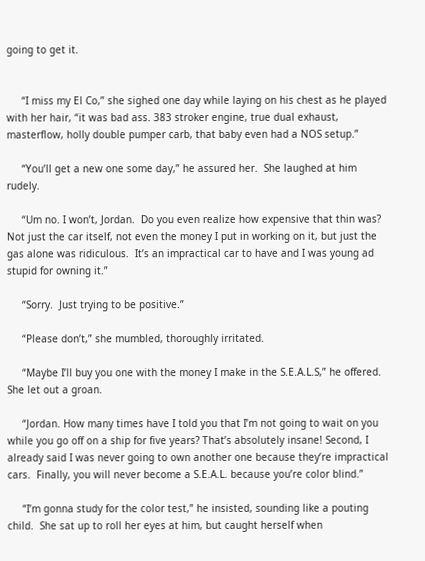going to get it.


     “I miss my El Co,” she sighed one day while laying on his chest as he played with her hair, “it was bad ass. 383 stroker engine, true dual exhaust, masterflow, holly double pumper carb, that baby even had a NOS setup.”

     “You’ll get a new one some day,” he assured her.  She laughed at him rudely.

     “Um no. I won’t, Jordan.  Do you even realize how expensive that thin was? Not just the car itself, not even the money I put in working on it, but just the gas alone was ridiculous.  It’s an impractical car to have and I was young ad stupid for owning it.”

     “Sorry.  Just trying to be positive.”

     “Please don’t,” she mumbled, thoroughly irritated.

     “Maybe I’ll buy you one with the money I make in the S.E.A.L.S,” he offered.  She let out a groan.

     “Jordan. How many times have I told you that I’m not going to wait on you while you go off on a ship for five years? That’s absolutely insane! Second, I already said I was never going to own another one because they’re impractical cars.  Finally, you will never become a S.E.A.L. because you’re color blind.”

     “I’m gonna study for the color test,” he insisted, sounding like a pouting child.  She sat up to roll her eyes at him, but caught herself when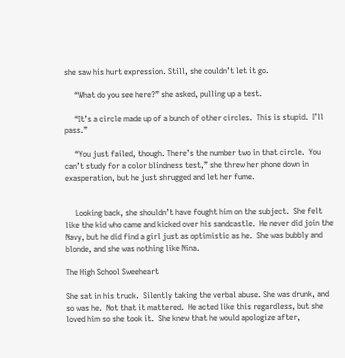she saw his hurt expression. Still, she couldn’t let it go.

     “What do you see here?” she asked, pulling up a test.

     “It’s a circle made up of a bunch of other circles.  This is stupid.  I’ll pass.”

     “You just failed, though. There’s the number two in that circle.  You can’t study for a color blindness test,” she threw her phone down in exasperation, but he just shrugged and let her fume.


     Looking back, she shouldn’t have fought him on the subject.  She felt like the kid who came and kicked over his sandcastle.  He never did join the Navy, but he did find a girl just as optimistic as he.  She was bubbly and blonde, and she was nothing like Nina.

The High School Sweeheart

She sat in his truck.  Silently taking the verbal abuse. She was drunk, and so was he.  Not that it mattered.  He acted like this regardless, but she loved him so she took it.  She knew that he would apologize after,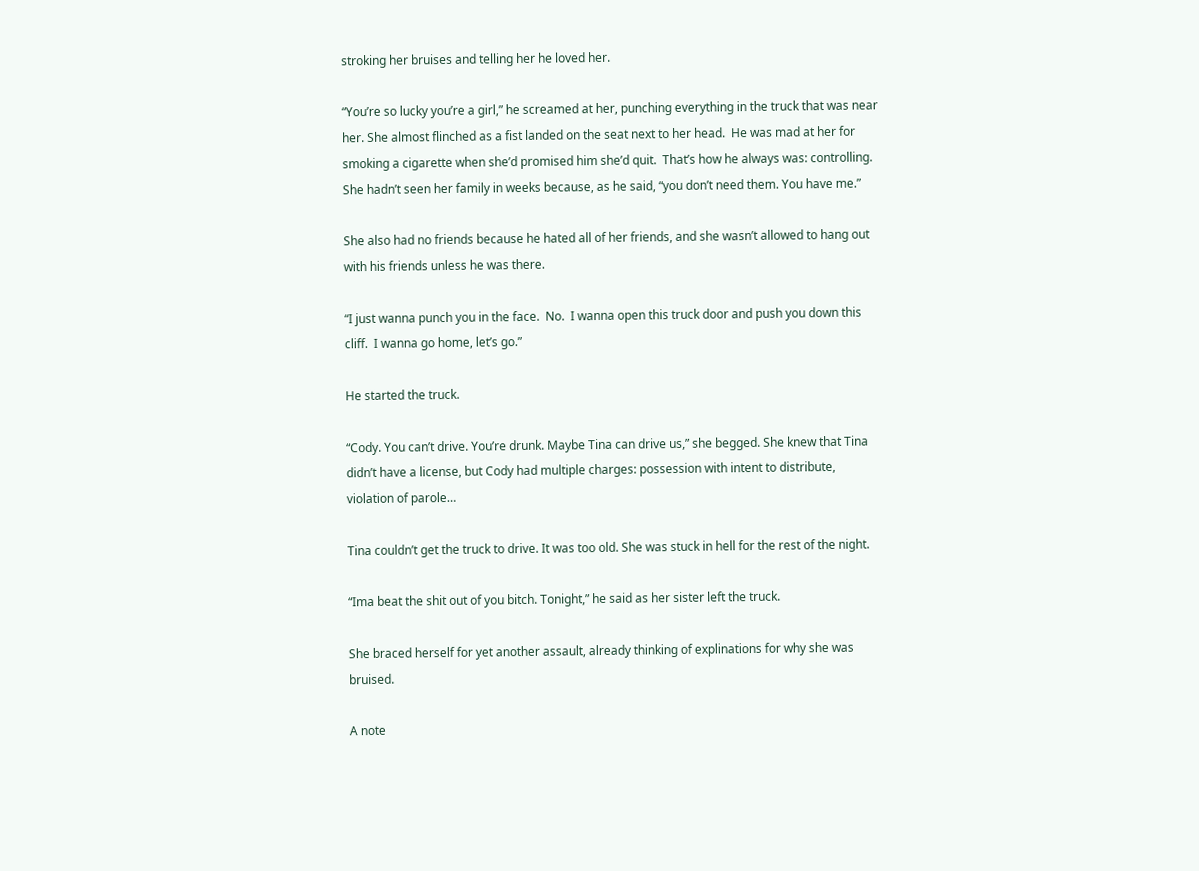stroking her bruises and telling her he loved her.

“You’re so lucky you’re a girl,” he screamed at her, punching everything in the truck that was near her. She almost flinched as a fist landed on the seat next to her head.  He was mad at her for smoking a cigarette when she’d promised him she’d quit.  That’s how he always was: controlling.  She hadn’t seen her family in weeks because, as he said, “you don’t need them. You have me.”

She also had no friends because he hated all of her friends, and she wasn’t allowed to hang out with his friends unless he was there.

“I just wanna punch you in the face.  No.  I wanna open this truck door and push you down this cliff.  I wanna go home, let’s go.”

He started the truck.

“Cody. You can’t drive. You’re drunk. Maybe Tina can drive us,” she begged. She knew that Tina didn’t have a license, but Cody had multiple charges: possession with intent to distribute, violation of parole…

Tina couldn’t get the truck to drive. It was too old. She was stuck in hell for the rest of the night.

“Ima beat the shit out of you bitch. Tonight,” he said as her sister left the truck.

She braced herself for yet another assault, already thinking of explinations for why she was bruised.

A note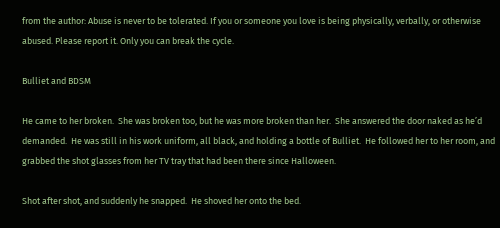from the author: Abuse is never to be tolerated. If you or someone you love is being physically, verbally, or otherwise abused. Please report it. Only you can break the cycle.

Bulliet and BDSM

He came to her broken.  She was broken too, but he was more broken than her.  She answered the door naked as he’d demanded.  He was still in his work uniform, all black, and holding a bottle of Bulliet.  He followed her to her room, and grabbed the shot glasses from her TV tray that had been there since Halloween.

Shot after shot, and suddenly he snapped.  He shoved her onto the bed.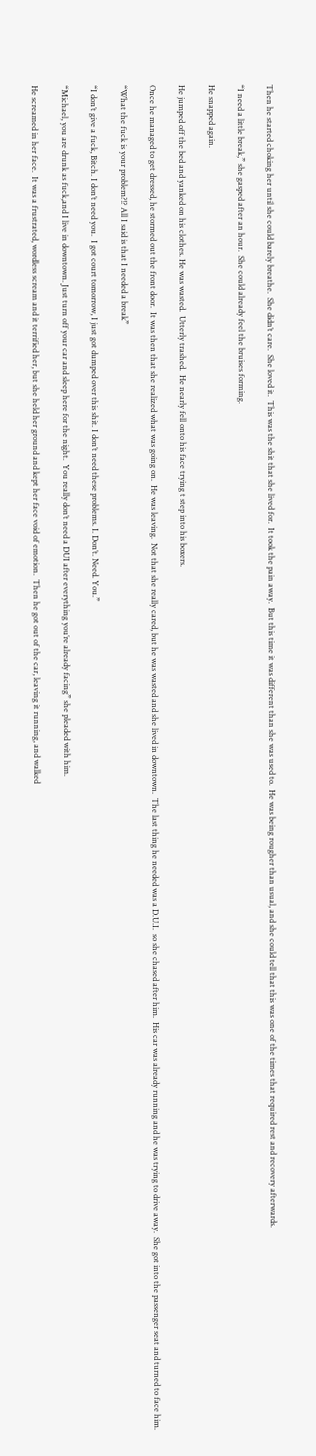Then he started choking her until she could barely breathe.  She didn’t care.  She loved it.  This was the shit that she lived for.  It took the pain away.  But this time it was different than she was used to.  He was being rougher than usual, and she could tell that this was one of the times that required rest and recovery afterwards.

“I need a little break,” she gasped after an hour.  She could already feel the bruises forming.

He snapped again.

He jumped off the bed and yanked on his clothes. He was wasted.  Utterly trashed.  He nearly fell onto his face trying t step into his boxers.

Once he managed to get dressed, he stormed out the front door.  It was then that she realized what was going on.  He was leaving.  Not that she really cared, but he was wasted and she lived in downtown.  The last thing he needed was a D.U.I.  so she chased after him.  His car was already running and he was trying to drive away.  She got into the passenger seat and turned to face him.

“What the fuck is your problem?!? All I said is that I needed a break”

“I don’t give a fuck, Bitch. I don’t need you.  I got court tomorrow, I just got dumped over this shit. I don’t need these problems. I. Don’t. Need. You.”

“Michael, you are drunk as fuck,and I live in downtown. Just turn off your car and sleep here for the night.  You really don’t need a DUI after everything you’re already facing” she pleaded with him.

He screamed in her face.  It was a frustrated, wordless scream and it terrified her, but she held her ground and kept her face void of emotion.  Then he got out of the car, leaving it running, and walked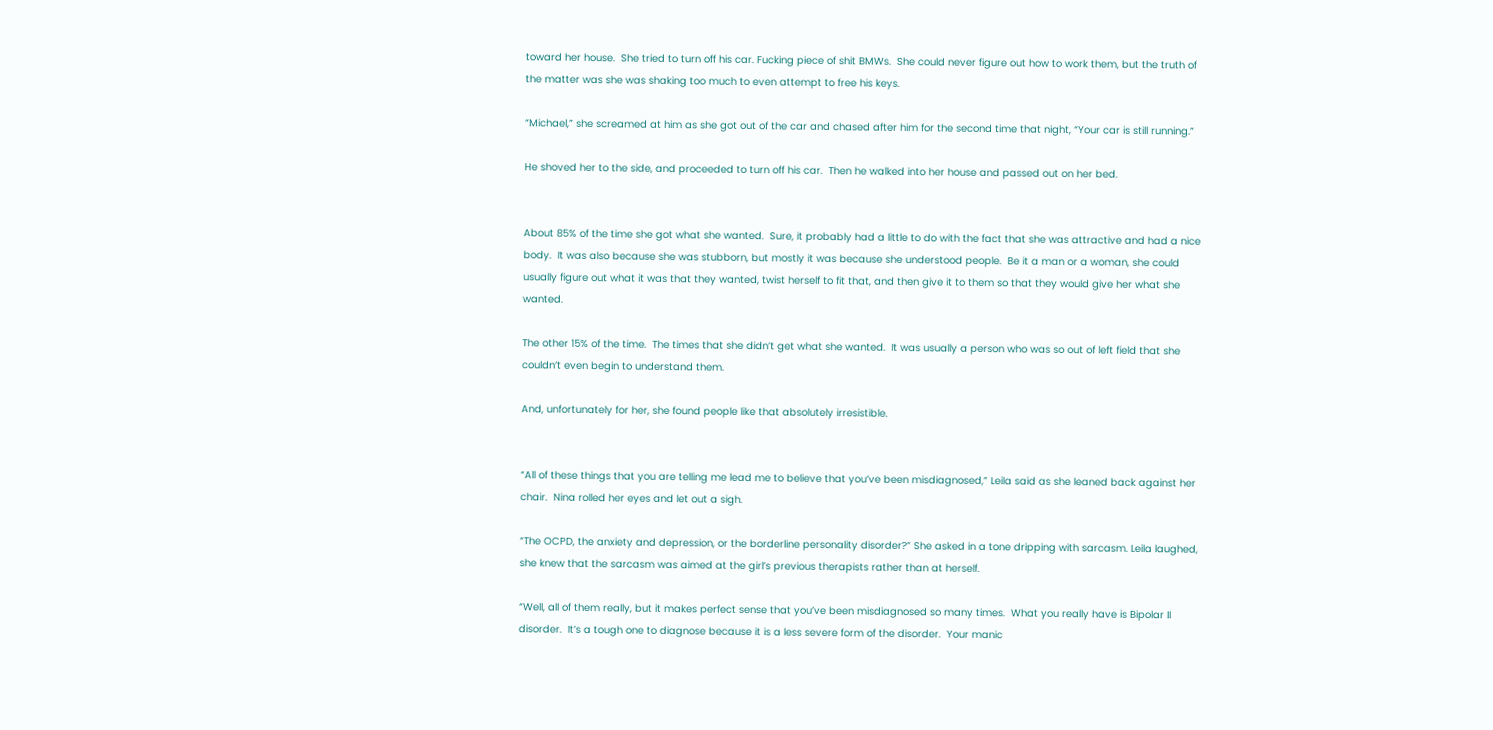toward her house.  She tried to turn off his car. Fucking piece of shit BMWs.  She could never figure out how to work them, but the truth of the matter was she was shaking too much to even attempt to free his keys.

“Michael,” she screamed at him as she got out of the car and chased after him for the second time that night, “Your car is still running.”

He shoved her to the side, and proceeded to turn off his car.  Then he walked into her house and passed out on her bed.


About 85% of the time she got what she wanted.  Sure, it probably had a little to do with the fact that she was attractive and had a nice body.  It was also because she was stubborn, but mostly it was because she understood people.  Be it a man or a woman, she could usually figure out what it was that they wanted, twist herself to fit that, and then give it to them so that they would give her what she wanted.

The other 15% of the time.  The times that she didn’t get what she wanted.  It was usually a person who was so out of left field that she couldn’t even begin to understand them.

And, unfortunately for her, she found people like that absolutely irresistible.


“All of these things that you are telling me lead me to believe that you’ve been misdiagnosed,” Leila said as she leaned back against her chair.  Nina rolled her eyes and let out a sigh.

“The OCPD, the anxiety and depression, or the borderline personality disorder?” She asked in a tone dripping with sarcasm. Leila laughed, she knew that the sarcasm was aimed at the girl’s previous therapists rather than at herself.

“Well, all of them really, but it makes perfect sense that you’ve been misdiagnosed so many times.  What you really have is Bipolar II disorder.  It’s a tough one to diagnose because it is a less severe form of the disorder.  Your manic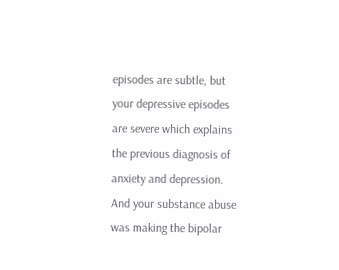episodes are subtle, but your depressive episodes are severe which explains the previous diagnosis of anxiety and depression.  And your substance abuse was making the bipolar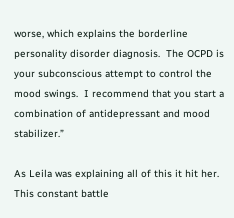worse, which explains the borderline personality disorder diagnosis.  The OCPD is your subconscious attempt to control the mood swings.  I recommend that you start a combination of antidepressant and mood stabilizer.”

As Leila was explaining all of this it hit her.  This constant battle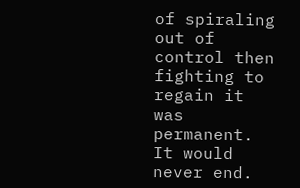of spiraling out of control then fighting to regain it was permanent.  It would never end.